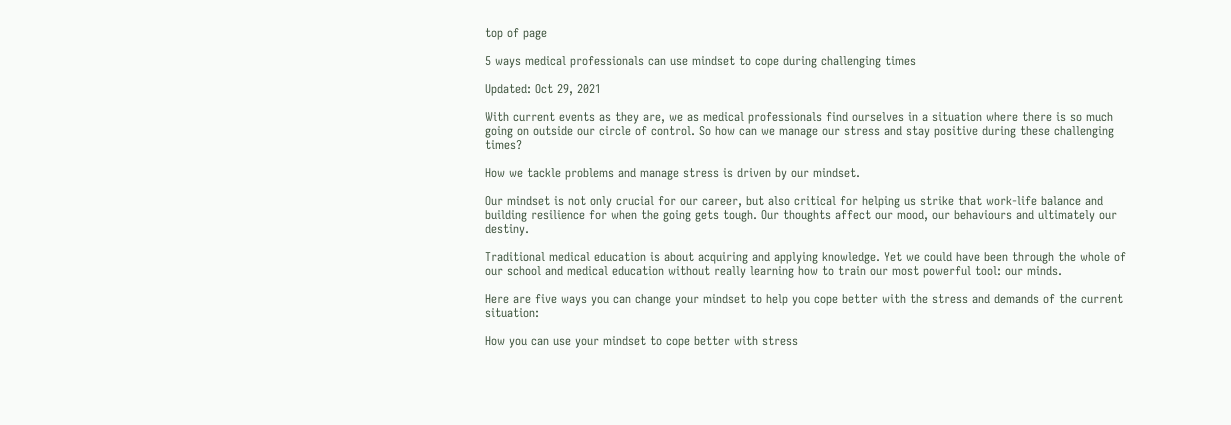top of page

5 ways medical professionals can use mindset to cope during challenging times

Updated: Oct 29, 2021

With current events as they are, we as medical professionals find ourselves in a situation where there is so much going on outside our circle of control. So how can we manage our stress and stay positive during these challenging times?

How we tackle problems and manage stress is driven by our mindset.

Our mindset is not only crucial for our career, but also critical for helping us strike that work-life balance and building resilience for when the going gets tough. Our thoughts affect our mood, our behaviours and ultimately our destiny.

Traditional medical education is about acquiring and applying knowledge. Yet we could have been through the whole of our school and medical education without really learning how to train our most powerful tool: our minds.

Here are five ways you can change your mindset to help you cope better with the stress and demands of the current situation:

How you can use your mindset to cope better with stress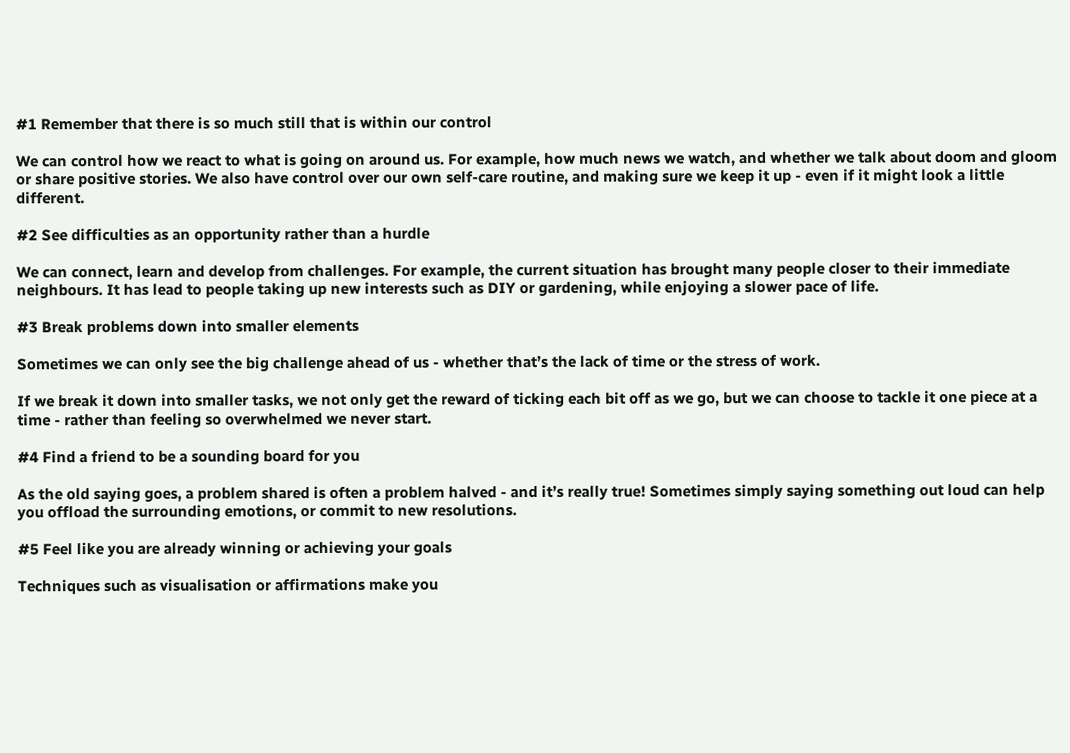#1 Remember that there is so much still that is within our control

We can control how we react to what is going on around us. For example, how much news we watch, and whether we talk about doom and gloom or share positive stories. We also have control over our own self-care routine, and making sure we keep it up - even if it might look a little different.

#2 See difficulties as an opportunity rather than a hurdle

We can connect, learn and develop from challenges. For example, the current situation has brought many people closer to their immediate neighbours. It has lead to people taking up new interests such as DIY or gardening, while enjoying a slower pace of life.

#3 Break problems down into smaller elements

Sometimes we can only see the big challenge ahead of us - whether that’s the lack of time or the stress of work.

If we break it down into smaller tasks, we not only get the reward of ticking each bit off as we go, but we can choose to tackle it one piece at a time - rather than feeling so overwhelmed we never start.

#4 Find a friend to be a sounding board for you

As the old saying goes, a problem shared is often a problem halved - and it’s really true! Sometimes simply saying something out loud can help you offload the surrounding emotions, or commit to new resolutions.

#5 Feel like you are already winning or achieving your goals

Techniques such as visualisation or affirmations make you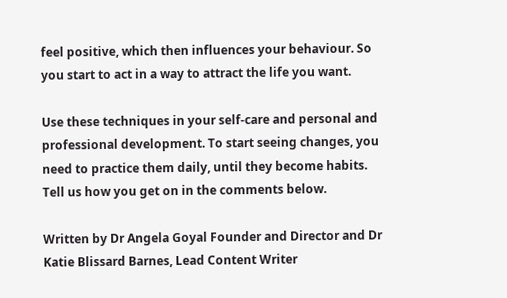feel positive, which then influences your behaviour. So you start to act in a way to attract the life you want.

Use these techniques in your self-care and personal and professional development. To start seeing changes, you need to practice them daily, until they become habits. Tell us how you get on in the comments below.

Written by Dr Angela Goyal Founder and Director and Dr Katie Blissard Barnes, Lead Content Writer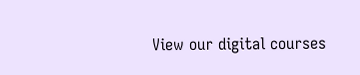View our digital courses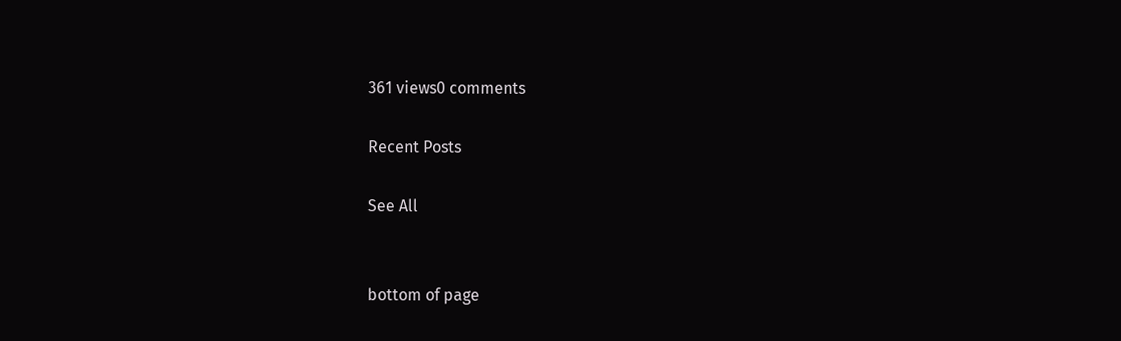361 views0 comments

Recent Posts

See All


bottom of page